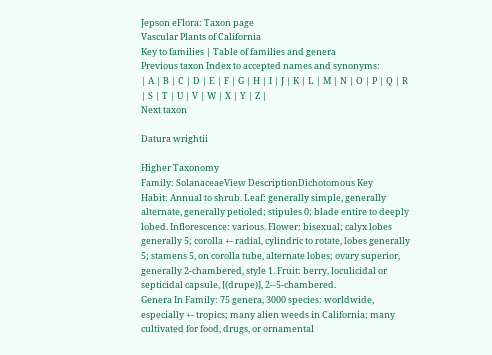Jepson eFlora: Taxon page
Vascular Plants of California
Key to families | Table of families and genera
Previous taxon Index to accepted names and synonyms:
| A | B | C | D | E | F | G | H | I | J | K | L | M | N | O | P | Q | R | S | T | U | V | W | X | Y | Z |
Next taxon

Datura wrightii

Higher Taxonomy
Family: SolanaceaeView DescriptionDichotomous Key
Habit: Annual to shrub. Leaf: generally simple, generally alternate, generally petioled; stipules 0; blade entire to deeply lobed. Inflorescence: various. Flower: bisexual; calyx lobes generally 5; corolla +- radial, cylindric to rotate, lobes generally 5; stamens 5, on corolla tube, alternate lobes; ovary superior, generally 2-chambered, style 1. Fruit: berry, loculicidal or septicidal capsule, [(drupe)], 2--5-chambered.
Genera In Family: 75 genera, 3000 species: worldwide, especially +- tropics; many alien weeds in California; many cultivated for food, drugs, or ornamental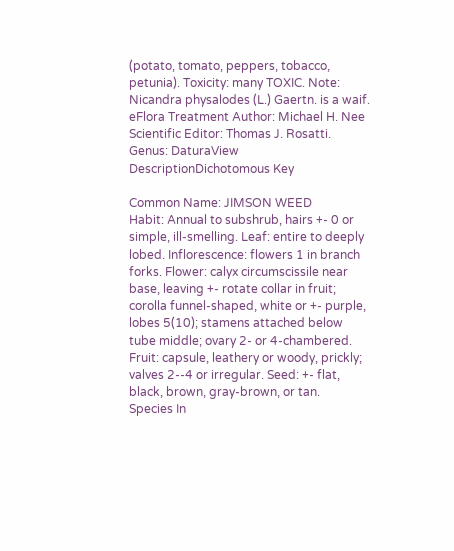(potato, tomato, peppers, tobacco, petunia). Toxicity: many TOXIC. Note: Nicandra physalodes (L.) Gaertn. is a waif.
eFlora Treatment Author: Michael H. Nee
Scientific Editor: Thomas J. Rosatti.
Genus: DaturaView DescriptionDichotomous Key

Common Name: JIMSON WEED
Habit: Annual to subshrub, hairs +- 0 or simple, ill-smelling. Leaf: entire to deeply lobed. Inflorescence: flowers 1 in branch forks. Flower: calyx circumscissile near base, leaving +- rotate collar in fruit; corolla funnel-shaped, white or +- purple, lobes 5(10); stamens attached below tube middle; ovary 2- or 4-chambered. Fruit: capsule, leathery or woody, prickly; valves 2--4 or irregular. Seed: +- flat, black, brown, gray-brown, or tan.
Species In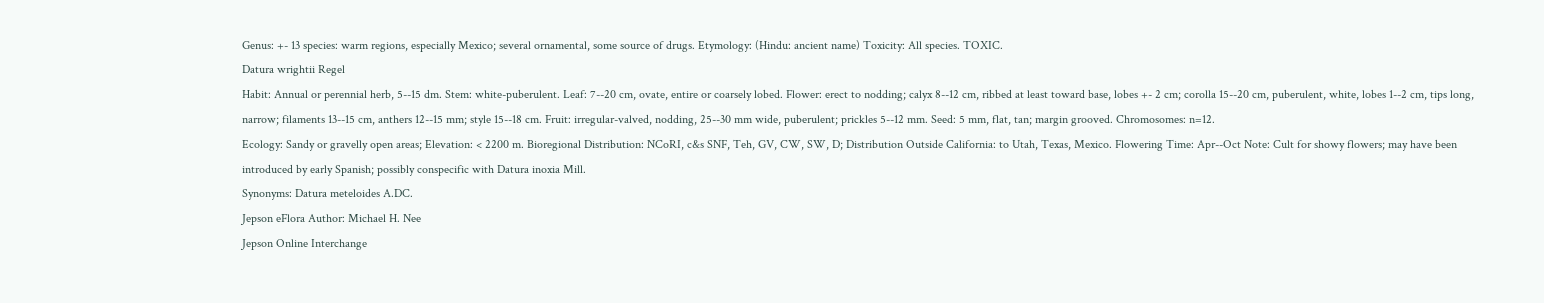Genus: +- 13 species: warm regions, especially Mexico; several ornamental, some source of drugs. Etymology: (Hindu: ancient name) Toxicity: All species. TOXIC.
Datura wrightii Regel
Habit: Annual or perennial herb, 5--15 dm. Stem: white-puberulent. Leaf: 7--20 cm, ovate, entire or coarsely lobed. Flower: erect to nodding; calyx 8--12 cm, ribbed at least toward base, lobes +- 2 cm; corolla 15--20 cm, puberulent, white, lobes 1--2 cm, tips long, narrow; filaments 13--15 cm, anthers 12--15 mm; style 15--18 cm. Fruit: irregular-valved, nodding, 25--30 mm wide, puberulent; prickles 5--12 mm. Seed: 5 mm, flat, tan; margin grooved. Chromosomes: n=12.
Ecology: Sandy or gravelly open areas; Elevation: < 2200 m. Bioregional Distribution: NCoRI, c&s SNF, Teh, GV, CW, SW, D; Distribution Outside California: to Utah, Texas, Mexico. Flowering Time: Apr--Oct Note: Cult for showy flowers; may have been introduced by early Spanish; possibly conspecific with Datura inoxia Mill.
Synonyms: Datura meteloides A.DC.
Jepson eFlora Author: Michael H. Nee
Jepson Online Interchange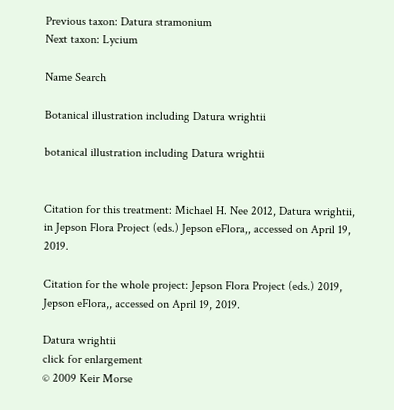Previous taxon: Datura stramonium
Next taxon: Lycium

Name Search

Botanical illustration including Datura wrightii

botanical illustration including Datura wrightii


Citation for this treatment: Michael H. Nee 2012, Datura wrightii, in Jepson Flora Project (eds.) Jepson eFlora,, accessed on April 19, 2019.

Citation for the whole project: Jepson Flora Project (eds.) 2019, Jepson eFlora,, accessed on April 19, 2019.

Datura wrightii
click for enlargement
© 2009 Keir Morse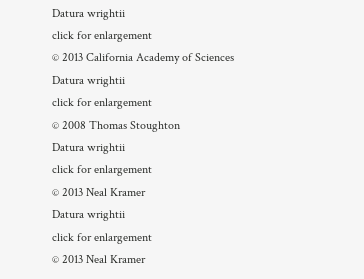Datura wrightii
click for enlargement
© 2013 California Academy of Sciences
Datura wrightii
click for enlargement
© 2008 Thomas Stoughton
Datura wrightii
click for enlargement
© 2013 Neal Kramer
Datura wrightii
click for enlargement
© 2013 Neal Kramer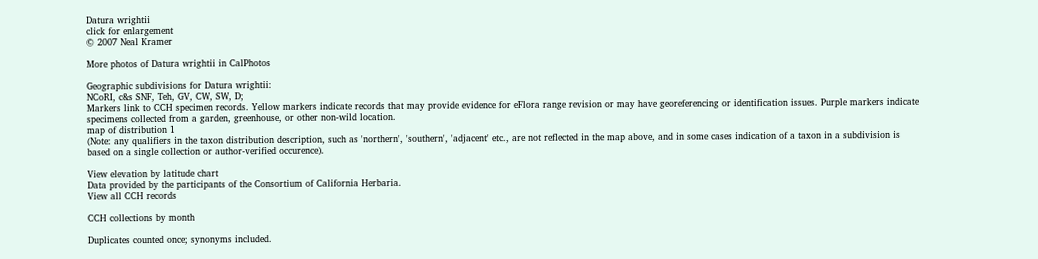Datura wrightii
click for enlargement
© 2007 Neal Kramer

More photos of Datura wrightii in CalPhotos

Geographic subdivisions for Datura wrightii:
NCoRI, c&s SNF, Teh, GV, CW, SW, D;
Markers link to CCH specimen records. Yellow markers indicate records that may provide evidence for eFlora range revision or may have georeferencing or identification issues. Purple markers indicate specimens collected from a garden, greenhouse, or other non-wild location.
map of distribution 1
(Note: any qualifiers in the taxon distribution description, such as 'northern', 'southern', 'adjacent' etc., are not reflected in the map above, and in some cases indication of a taxon in a subdivision is based on a single collection or author-verified occurence).

View elevation by latitude chart
Data provided by the participants of the Consortium of California Herbaria.
View all CCH records

CCH collections by month

Duplicates counted once; synonyms included.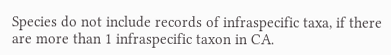Species do not include records of infraspecific taxa, if there are more than 1 infraspecific taxon in CA.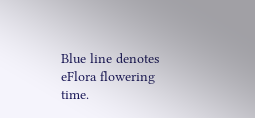Blue line denotes eFlora flowering time.